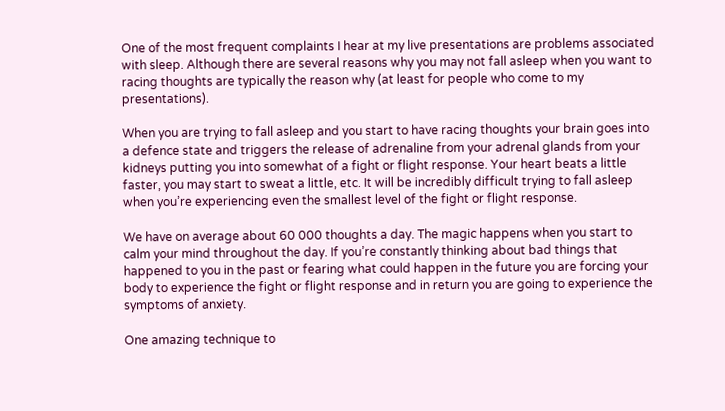One of the most frequent complaints I hear at my live presentations are problems associated with sleep. Although there are several reasons why you may not fall asleep when you want to racing thoughts are typically the reason why (at least for people who come to my presentations).

When you are trying to fall asleep and you start to have racing thoughts your brain goes into a defence state and triggers the release of adrenaline from your adrenal glands from your kidneys putting you into somewhat of a fight or flight response. Your heart beats a little faster, you may start to sweat a little, etc. It will be incredibly difficult trying to fall asleep when you’re experiencing even the smallest level of the fight or flight response.

We have on average about 60 000 thoughts a day. The magic happens when you start to calm your mind throughout the day. If you’re constantly thinking about bad things that happened to you in the past or fearing what could happen in the future you are forcing your body to experience the fight or flight response and in return you are going to experience the symptoms of anxiety.

One amazing technique to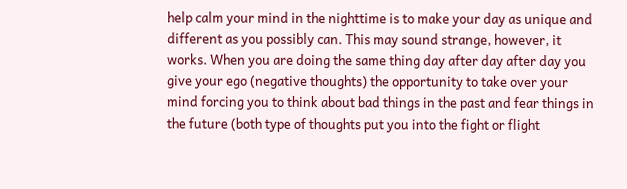help calm your mind in the nighttime is to make your day as unique and different as you possibly can. This may sound strange, however, it works. When you are doing the same thing day after day after day you give your ego (negative thoughts) the opportunity to take over your mind forcing you to think about bad things in the past and fear things in the future (both type of thoughts put you into the fight or flight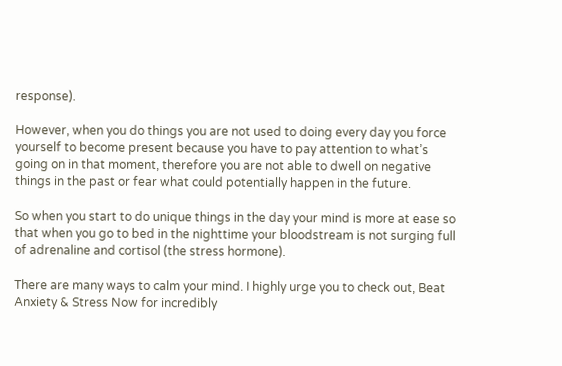response).

However, when you do things you are not used to doing every day you force yourself to become present because you have to pay attention to what’s going on in that moment, therefore you are not able to dwell on negative things in the past or fear what could potentially happen in the future.

So when you start to do unique things in the day your mind is more at ease so that when you go to bed in the nighttime your bloodstream is not surging full of adrenaline and cortisol (the stress hormone).

There are many ways to calm your mind. I highly urge you to check out, Beat Anxiety & Stress Now for incredibly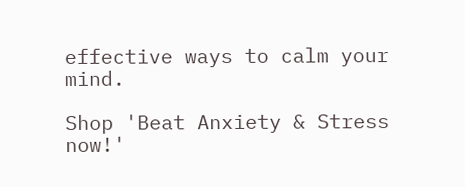effective ways to calm your mind.

Shop 'Beat Anxiety & Stress now!'